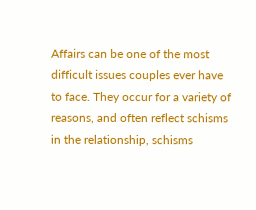Affairs can be one of the most difficult issues couples ever have to face. They occur for a variety of reasons, and often reflect schisms in the relationship, schisms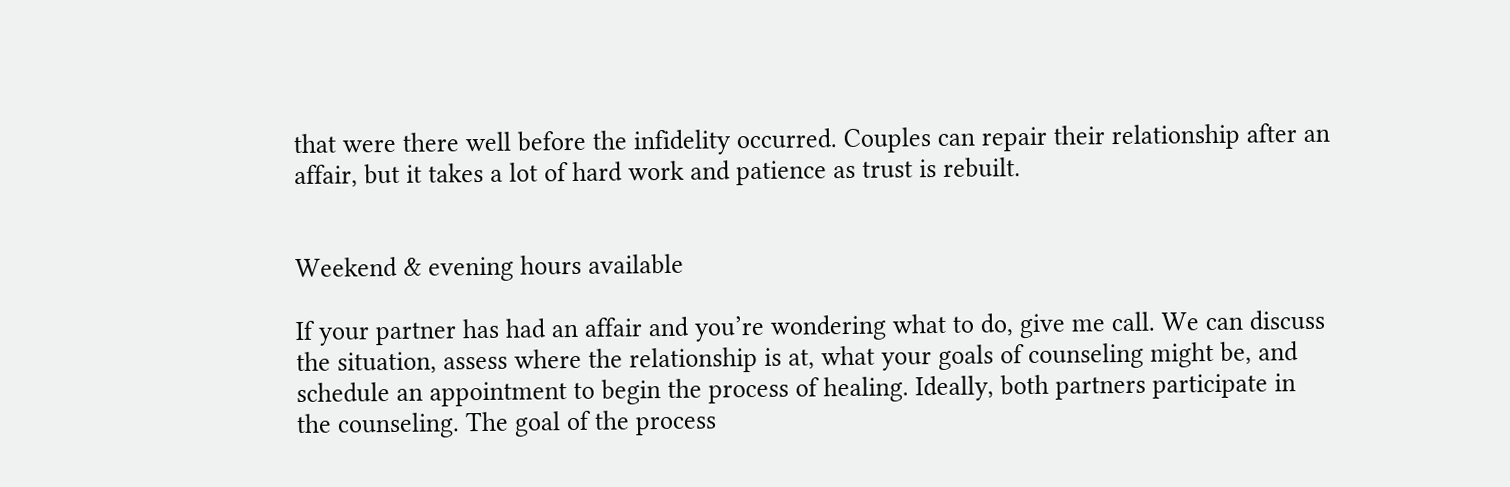that were there well before the infidelity occurred. Couples can repair their relationship after an affair, but it takes a lot of hard work and patience as trust is rebuilt.


Weekend & evening hours available

If your partner has had an affair and you’re wondering what to do, give me call. We can discuss the situation, assess where the relationship is at, what your goals of counseling might be, and schedule an appointment to begin the process of healing. Ideally, both partners participate in the counseling. The goal of the process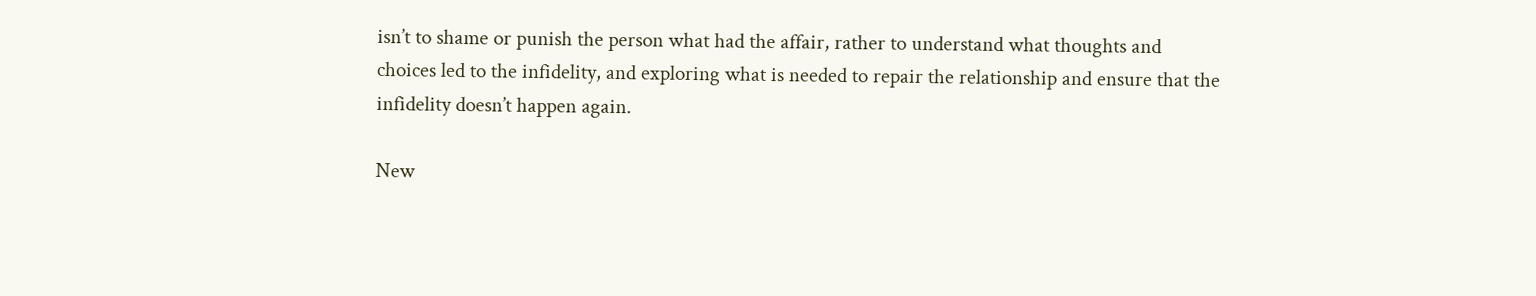isn’t to shame or punish the person what had the affair, rather to understand what thoughts and choices led to the infidelity, and exploring what is needed to repair the relationship and ensure that the infidelity doesn’t happen again.

New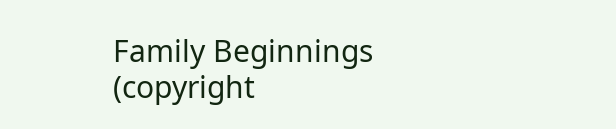Family Beginnings (copyright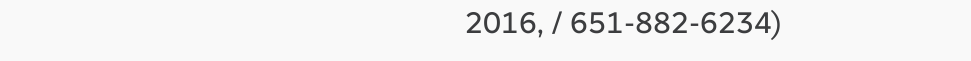2016, / 651-882-6234)